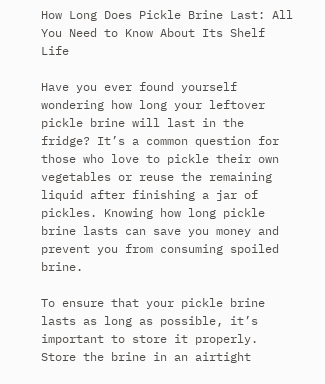How Long Does Pickle Brine Last: All You Need to Know About Its Shelf Life

Have you ever found yourself wondering how long your leftover pickle brine will last in the fridge? It’s a common question for those who love to pickle their own vegetables or reuse the remaining liquid after finishing a jar of pickles. Knowing how long pickle brine lasts can save you money and prevent you from consuming spoiled brine.

To ensure that your pickle brine lasts as long as possible, it’s important to store it properly. Store the brine in an airtight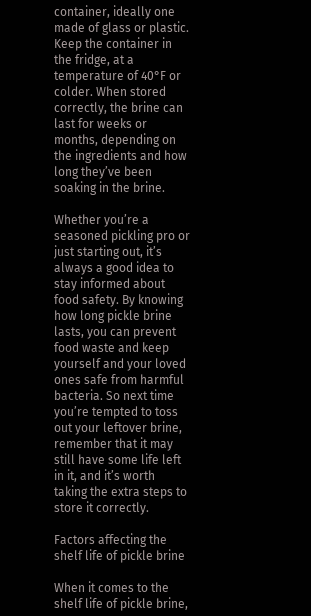container, ideally one made of glass or plastic. Keep the container in the fridge, at a temperature of 40°F or colder. When stored correctly, the brine can last for weeks or months, depending on the ingredients and how long they’ve been soaking in the brine.

Whether you’re a seasoned pickling pro or just starting out, it’s always a good idea to stay informed about food safety. By knowing how long pickle brine lasts, you can prevent food waste and keep yourself and your loved ones safe from harmful bacteria. So next time you’re tempted to toss out your leftover brine, remember that it may still have some life left in it, and it’s worth taking the extra steps to store it correctly.

Factors affecting the shelf life of pickle brine

When it comes to the shelf life of pickle brine,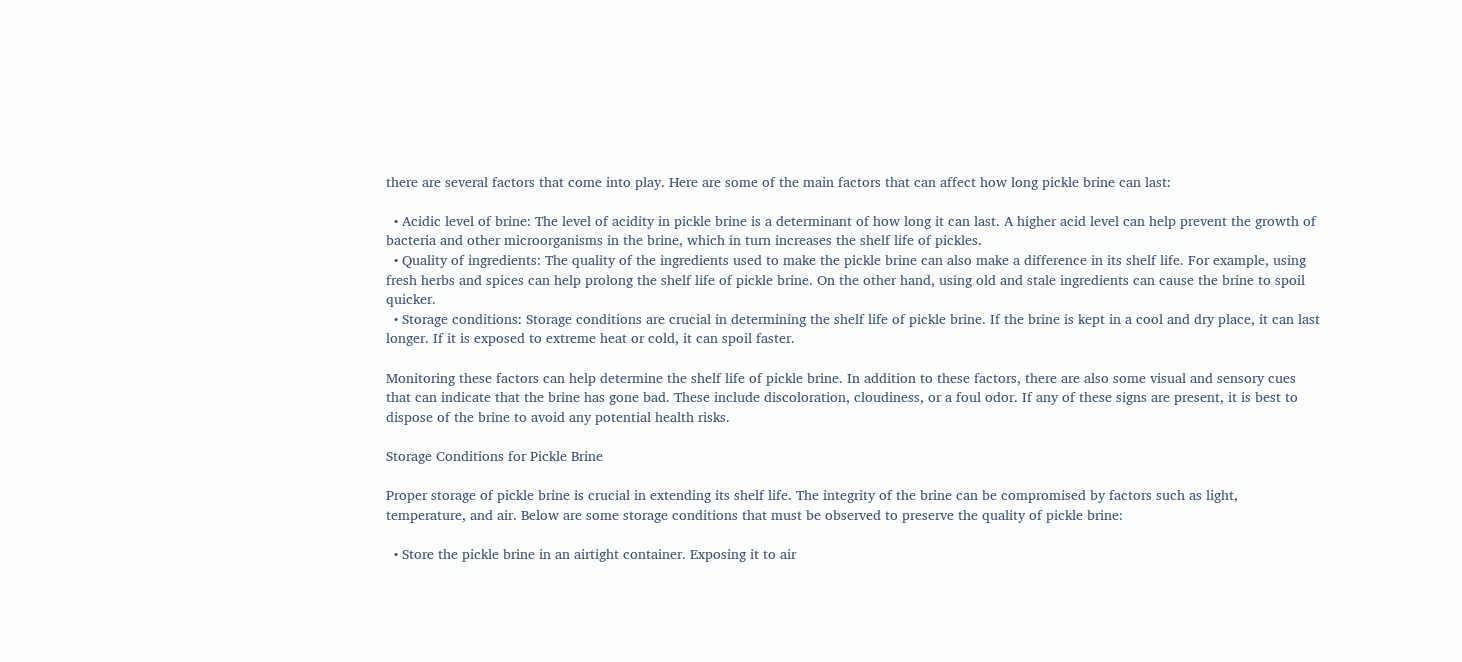there are several factors that come into play. Here are some of the main factors that can affect how long pickle brine can last:

  • Acidic level of brine: The level of acidity in pickle brine is a determinant of how long it can last. A higher acid level can help prevent the growth of bacteria and other microorganisms in the brine, which in turn increases the shelf life of pickles.
  • Quality of ingredients: The quality of the ingredients used to make the pickle brine can also make a difference in its shelf life. For example, using fresh herbs and spices can help prolong the shelf life of pickle brine. On the other hand, using old and stale ingredients can cause the brine to spoil quicker.
  • Storage conditions: Storage conditions are crucial in determining the shelf life of pickle brine. If the brine is kept in a cool and dry place, it can last longer. If it is exposed to extreme heat or cold, it can spoil faster.

Monitoring these factors can help determine the shelf life of pickle brine. In addition to these factors, there are also some visual and sensory cues that can indicate that the brine has gone bad. These include discoloration, cloudiness, or a foul odor. If any of these signs are present, it is best to dispose of the brine to avoid any potential health risks.

Storage Conditions for Pickle Brine

Proper storage of pickle brine is crucial in extending its shelf life. The integrity of the brine can be compromised by factors such as light, temperature, and air. Below are some storage conditions that must be observed to preserve the quality of pickle brine:

  • Store the pickle brine in an airtight container. Exposing it to air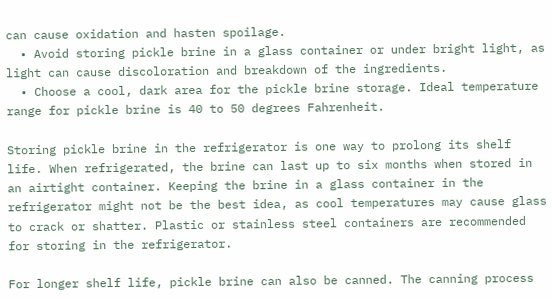can cause oxidation and hasten spoilage.
  • Avoid storing pickle brine in a glass container or under bright light, as light can cause discoloration and breakdown of the ingredients.
  • Choose a cool, dark area for the pickle brine storage. Ideal temperature range for pickle brine is 40 to 50 degrees Fahrenheit.

Storing pickle brine in the refrigerator is one way to prolong its shelf life. When refrigerated, the brine can last up to six months when stored in an airtight container. Keeping the brine in a glass container in the refrigerator might not be the best idea, as cool temperatures may cause glass to crack or shatter. Plastic or stainless steel containers are recommended for storing in the refrigerator.

For longer shelf life, pickle brine can also be canned. The canning process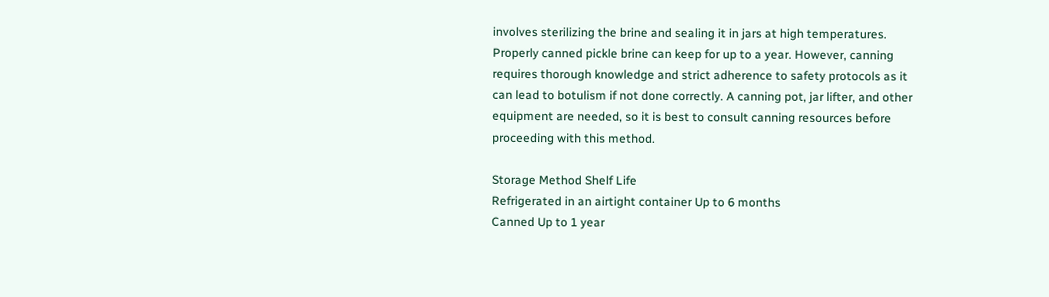involves sterilizing the brine and sealing it in jars at high temperatures. Properly canned pickle brine can keep for up to a year. However, canning requires thorough knowledge and strict adherence to safety protocols as it can lead to botulism if not done correctly. A canning pot, jar lifter, and other equipment are needed, so it is best to consult canning resources before proceeding with this method.

Storage Method Shelf Life
Refrigerated in an airtight container Up to 6 months
Canned Up to 1 year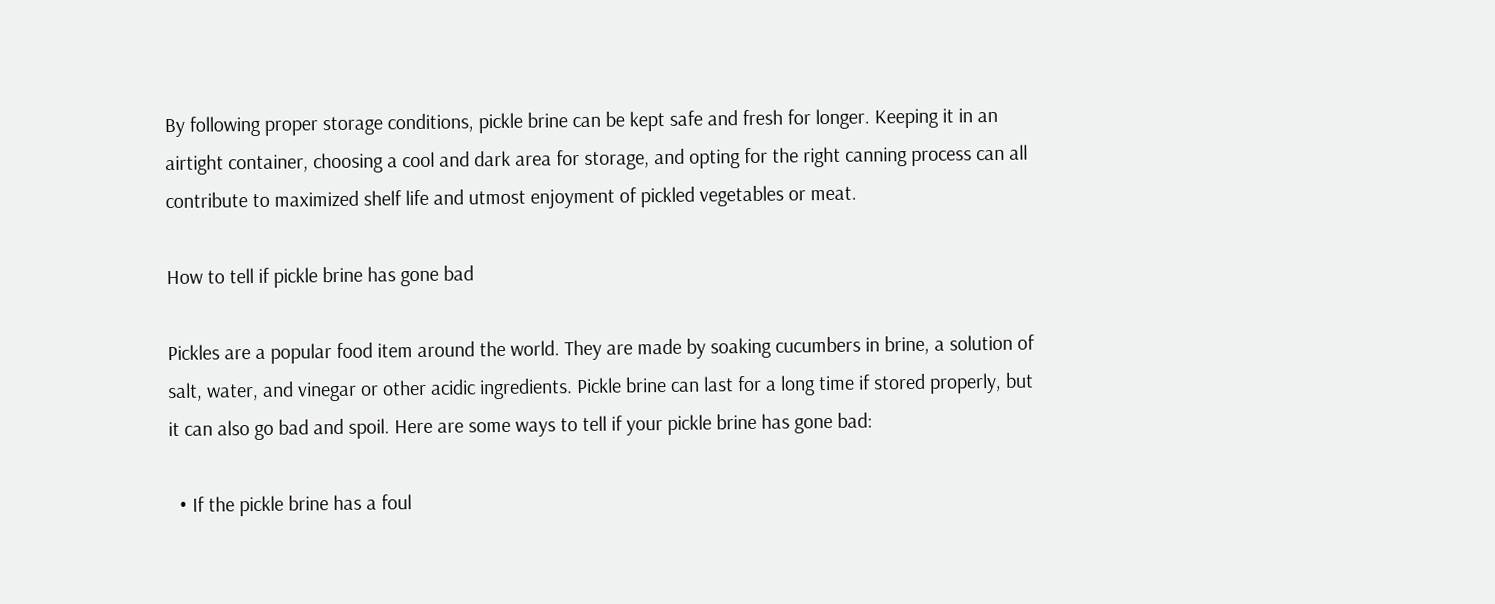By following proper storage conditions, pickle brine can be kept safe and fresh for longer. Keeping it in an airtight container, choosing a cool and dark area for storage, and opting for the right canning process can all contribute to maximized shelf life and utmost enjoyment of pickled vegetables or meat.

How to tell if pickle brine has gone bad

Pickles are a popular food item around the world. They are made by soaking cucumbers in brine, a solution of salt, water, and vinegar or other acidic ingredients. Pickle brine can last for a long time if stored properly, but it can also go bad and spoil. Here are some ways to tell if your pickle brine has gone bad:

  • If the pickle brine has a foul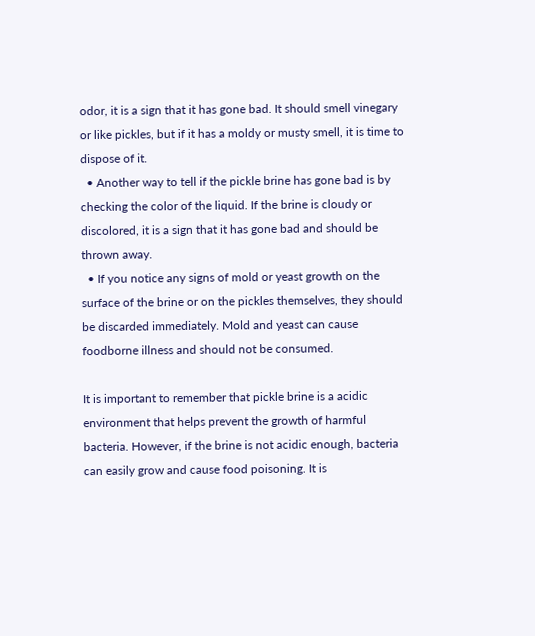odor, it is a sign that it has gone bad. It should smell vinegary or like pickles, but if it has a moldy or musty smell, it is time to dispose of it.
  • Another way to tell if the pickle brine has gone bad is by checking the color of the liquid. If the brine is cloudy or discolored, it is a sign that it has gone bad and should be thrown away.
  • If you notice any signs of mold or yeast growth on the surface of the brine or on the pickles themselves, they should be discarded immediately. Mold and yeast can cause foodborne illness and should not be consumed.

It is important to remember that pickle brine is a acidic environment that helps prevent the growth of harmful bacteria. However, if the brine is not acidic enough, bacteria can easily grow and cause food poisoning. It is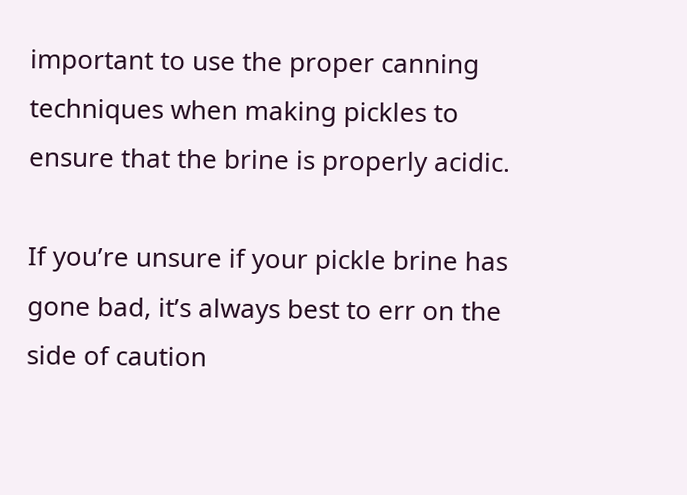important to use the proper canning techniques when making pickles to ensure that the brine is properly acidic.

If you’re unsure if your pickle brine has gone bad, it’s always best to err on the side of caution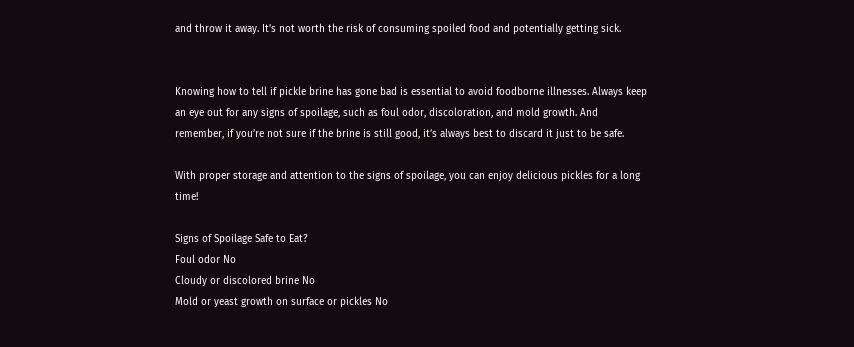and throw it away. It’s not worth the risk of consuming spoiled food and potentially getting sick.


Knowing how to tell if pickle brine has gone bad is essential to avoid foodborne illnesses. Always keep an eye out for any signs of spoilage, such as foul odor, discoloration, and mold growth. And remember, if you’re not sure if the brine is still good, it’s always best to discard it just to be safe.

With proper storage and attention to the signs of spoilage, you can enjoy delicious pickles for a long time!

Signs of Spoilage Safe to Eat?
Foul odor No
Cloudy or discolored brine No
Mold or yeast growth on surface or pickles No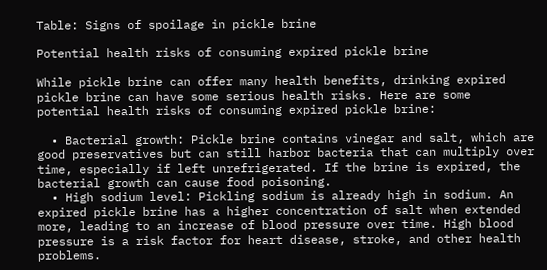Table: Signs of spoilage in pickle brine

Potential health risks of consuming expired pickle brine

While pickle brine can offer many health benefits, drinking expired pickle brine can have some serious health risks. Here are some potential health risks of consuming expired pickle brine:

  • Bacterial growth: Pickle brine contains vinegar and salt, which are good preservatives but can still harbor bacteria that can multiply over time, especially if left unrefrigerated. If the brine is expired, the bacterial growth can cause food poisoning.
  • High sodium level: Pickling sodium is already high in sodium. An expired pickle brine has a higher concentration of salt when extended more, leading to an increase of blood pressure over time. High blood pressure is a risk factor for heart disease, stroke, and other health problems.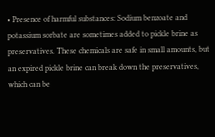• Presence of harmful substances: Sodium benzoate and potassium sorbate are sometimes added to pickle brine as preservatives. These chemicals are safe in small amounts, but an expired pickle brine can break down the preservatives, which can be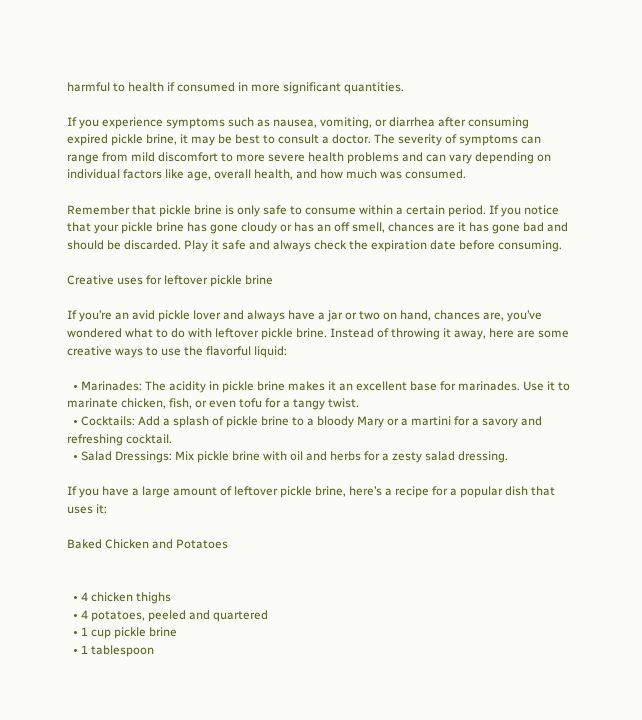harmful to health if consumed in more significant quantities.

If you experience symptoms such as nausea, vomiting, or diarrhea after consuming expired pickle brine, it may be best to consult a doctor. The severity of symptoms can range from mild discomfort to more severe health problems and can vary depending on individual factors like age, overall health, and how much was consumed.

Remember that pickle brine is only safe to consume within a certain period. If you notice that your pickle brine has gone cloudy or has an off smell, chances are it has gone bad and should be discarded. Play it safe and always check the expiration date before consuming.

Creative uses for leftover pickle brine

If you’re an avid pickle lover and always have a jar or two on hand, chances are, you’ve wondered what to do with leftover pickle brine. Instead of throwing it away, here are some creative ways to use the flavorful liquid:

  • Marinades: The acidity in pickle brine makes it an excellent base for marinades. Use it to marinate chicken, fish, or even tofu for a tangy twist.
  • Cocktails: Add a splash of pickle brine to a bloody Mary or a martini for a savory and refreshing cocktail.
  • Salad Dressings: Mix pickle brine with oil and herbs for a zesty salad dressing.

If you have a large amount of leftover pickle brine, here’s a recipe for a popular dish that uses it:

Baked Chicken and Potatoes


  • 4 chicken thighs
  • 4 potatoes, peeled and quartered
  • 1 cup pickle brine
  • 1 tablespoon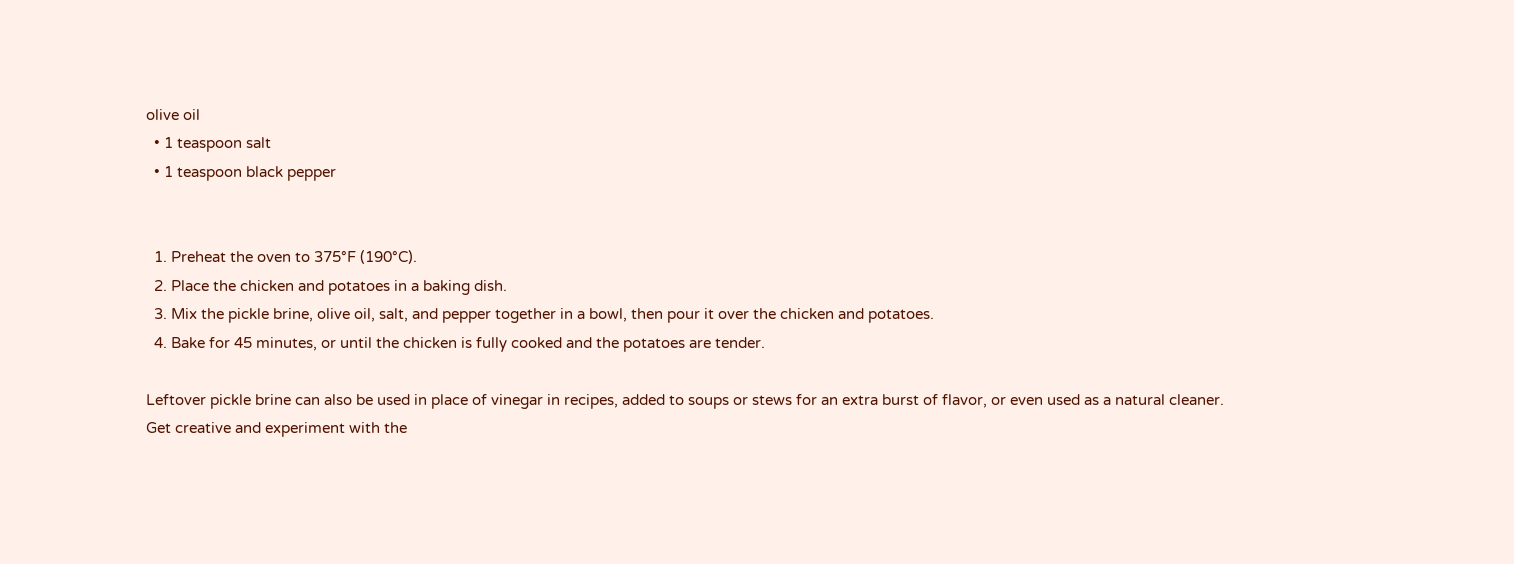olive oil
  • 1 teaspoon salt
  • 1 teaspoon black pepper


  1. Preheat the oven to 375°F (190°C).
  2. Place the chicken and potatoes in a baking dish.
  3. Mix the pickle brine, olive oil, salt, and pepper together in a bowl, then pour it over the chicken and potatoes.
  4. Bake for 45 minutes, or until the chicken is fully cooked and the potatoes are tender.

Leftover pickle brine can also be used in place of vinegar in recipes, added to soups or stews for an extra burst of flavor, or even used as a natural cleaner. Get creative and experiment with the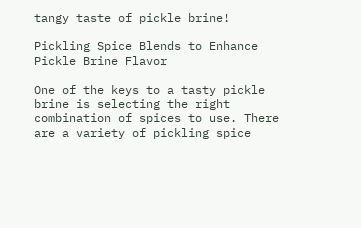tangy taste of pickle brine!

Pickling Spice Blends to Enhance Pickle Brine Flavor

One of the keys to a tasty pickle brine is selecting the right combination of spices to use. There are a variety of pickling spice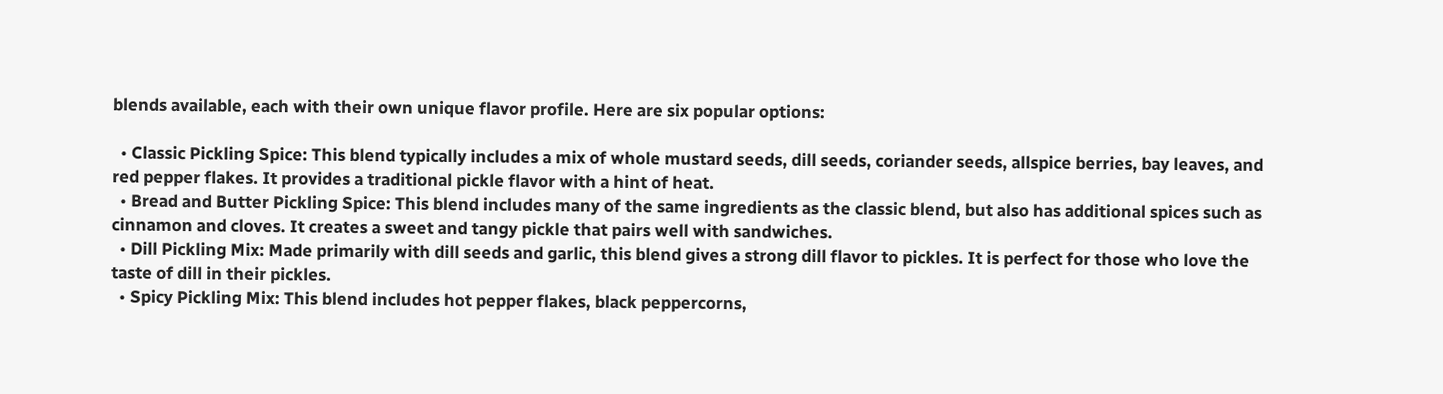blends available, each with their own unique flavor profile. Here are six popular options:

  • Classic Pickling Spice: This blend typically includes a mix of whole mustard seeds, dill seeds, coriander seeds, allspice berries, bay leaves, and red pepper flakes. It provides a traditional pickle flavor with a hint of heat.
  • Bread and Butter Pickling Spice: This blend includes many of the same ingredients as the classic blend, but also has additional spices such as cinnamon and cloves. It creates a sweet and tangy pickle that pairs well with sandwiches.
  • Dill Pickling Mix: Made primarily with dill seeds and garlic, this blend gives a strong dill flavor to pickles. It is perfect for those who love the taste of dill in their pickles.
  • Spicy Pickling Mix: This blend includes hot pepper flakes, black peppercorns,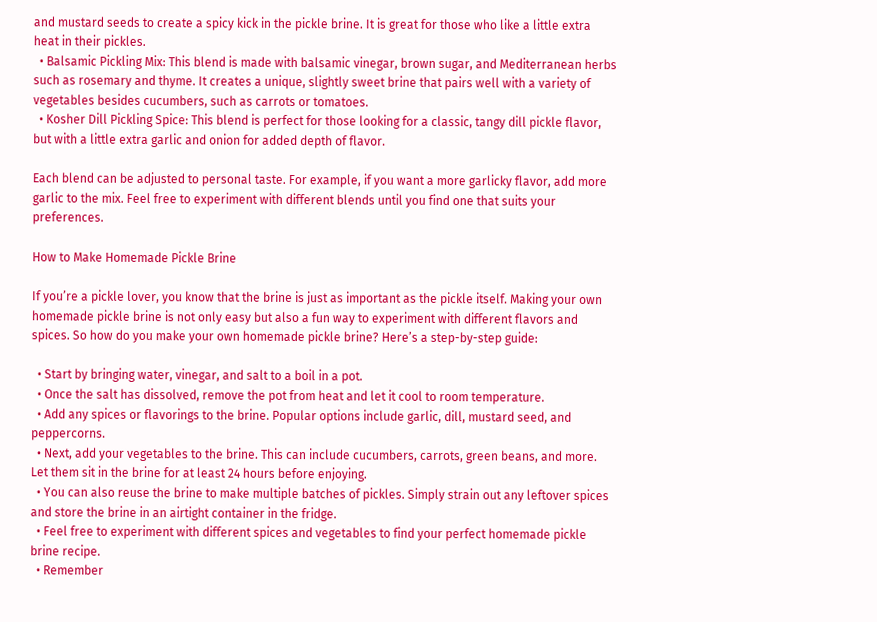and mustard seeds to create a spicy kick in the pickle brine. It is great for those who like a little extra heat in their pickles.
  • Balsamic Pickling Mix: This blend is made with balsamic vinegar, brown sugar, and Mediterranean herbs such as rosemary and thyme. It creates a unique, slightly sweet brine that pairs well with a variety of vegetables besides cucumbers, such as carrots or tomatoes.
  • Kosher Dill Pickling Spice: This blend is perfect for those looking for a classic, tangy dill pickle flavor, but with a little extra garlic and onion for added depth of flavor.

Each blend can be adjusted to personal taste. For example, if you want a more garlicky flavor, add more garlic to the mix. Feel free to experiment with different blends until you find one that suits your preferences.

How to Make Homemade Pickle Brine

If you’re a pickle lover, you know that the brine is just as important as the pickle itself. Making your own homemade pickle brine is not only easy but also a fun way to experiment with different flavors and spices. So how do you make your own homemade pickle brine? Here’s a step-by-step guide:

  • Start by bringing water, vinegar, and salt to a boil in a pot.
  • Once the salt has dissolved, remove the pot from heat and let it cool to room temperature.
  • Add any spices or flavorings to the brine. Popular options include garlic, dill, mustard seed, and peppercorns.
  • Next, add your vegetables to the brine. This can include cucumbers, carrots, green beans, and more. Let them sit in the brine for at least 24 hours before enjoying.
  • You can also reuse the brine to make multiple batches of pickles. Simply strain out any leftover spices and store the brine in an airtight container in the fridge.
  • Feel free to experiment with different spices and vegetables to find your perfect homemade pickle brine recipe.
  • Remember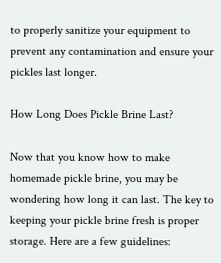to properly sanitize your equipment to prevent any contamination and ensure your pickles last longer.

How Long Does Pickle Brine Last?

Now that you know how to make homemade pickle brine, you may be wondering how long it can last. The key to keeping your pickle brine fresh is proper storage. Here are a few guidelines: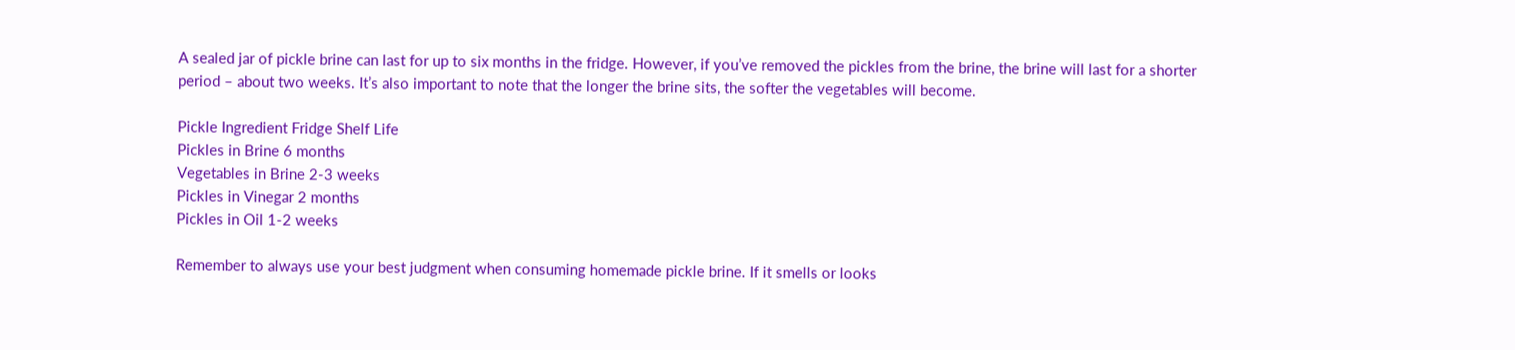A sealed jar of pickle brine can last for up to six months in the fridge. However, if you’ve removed the pickles from the brine, the brine will last for a shorter period – about two weeks. It’s also important to note that the longer the brine sits, the softer the vegetables will become.

Pickle Ingredient Fridge Shelf Life
Pickles in Brine 6 months
Vegetables in Brine 2-3 weeks
Pickles in Vinegar 2 months
Pickles in Oil 1-2 weeks

Remember to always use your best judgment when consuming homemade pickle brine. If it smells or looks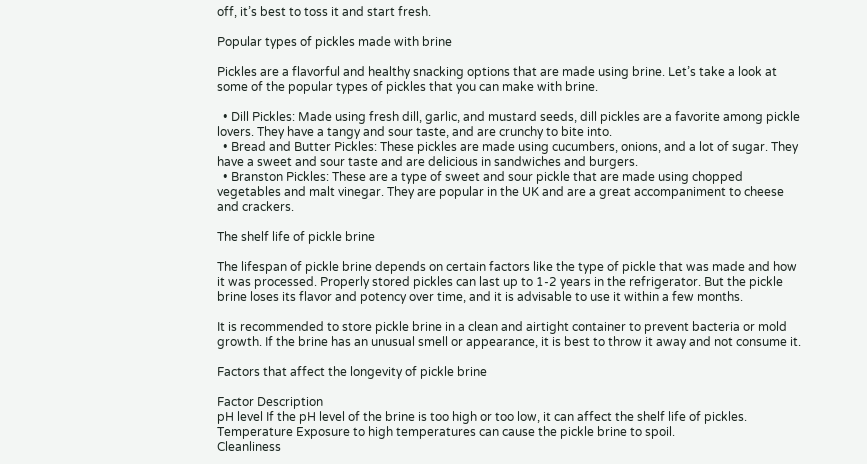off, it’s best to toss it and start fresh.

Popular types of pickles made with brine

Pickles are a flavorful and healthy snacking options that are made using brine. Let’s take a look at some of the popular types of pickles that you can make with brine.

  • Dill Pickles: Made using fresh dill, garlic, and mustard seeds, dill pickles are a favorite among pickle lovers. They have a tangy and sour taste, and are crunchy to bite into.
  • Bread and Butter Pickles: These pickles are made using cucumbers, onions, and a lot of sugar. They have a sweet and sour taste and are delicious in sandwiches and burgers.
  • Branston Pickles: These are a type of sweet and sour pickle that are made using chopped vegetables and malt vinegar. They are popular in the UK and are a great accompaniment to cheese and crackers.

The shelf life of pickle brine

The lifespan of pickle brine depends on certain factors like the type of pickle that was made and how it was processed. Properly stored pickles can last up to 1-2 years in the refrigerator. But the pickle brine loses its flavor and potency over time, and it is advisable to use it within a few months.

It is recommended to store pickle brine in a clean and airtight container to prevent bacteria or mold growth. If the brine has an unusual smell or appearance, it is best to throw it away and not consume it.

Factors that affect the longevity of pickle brine

Factor Description
pH level If the pH level of the brine is too high or too low, it can affect the shelf life of pickles.
Temperature Exposure to high temperatures can cause the pickle brine to spoil.
Cleanliness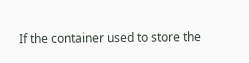If the container used to store the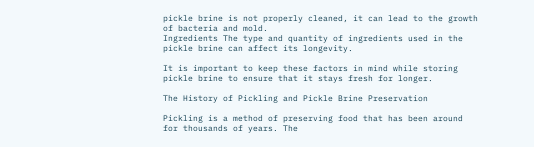pickle brine is not properly cleaned, it can lead to the growth of bacteria and mold.
Ingredients The type and quantity of ingredients used in the pickle brine can affect its longevity.

It is important to keep these factors in mind while storing pickle brine to ensure that it stays fresh for longer.

The History of Pickling and Pickle Brine Preservation

Pickling is a method of preserving food that has been around for thousands of years. The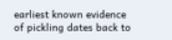earliest known evidence of pickling dates back to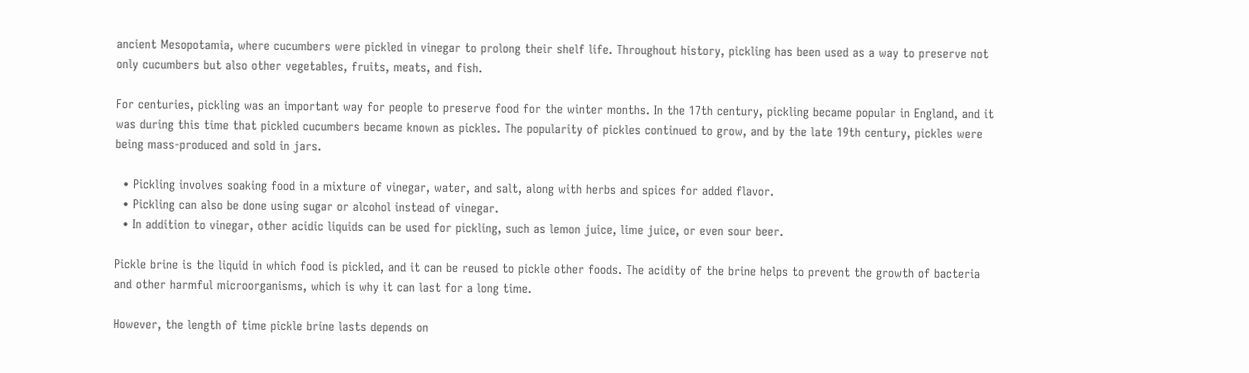ancient Mesopotamia, where cucumbers were pickled in vinegar to prolong their shelf life. Throughout history, pickling has been used as a way to preserve not only cucumbers but also other vegetables, fruits, meats, and fish.

For centuries, pickling was an important way for people to preserve food for the winter months. In the 17th century, pickling became popular in England, and it was during this time that pickled cucumbers became known as pickles. The popularity of pickles continued to grow, and by the late 19th century, pickles were being mass-produced and sold in jars.

  • Pickling involves soaking food in a mixture of vinegar, water, and salt, along with herbs and spices for added flavor.
  • Pickling can also be done using sugar or alcohol instead of vinegar.
  • In addition to vinegar, other acidic liquids can be used for pickling, such as lemon juice, lime juice, or even sour beer.

Pickle brine is the liquid in which food is pickled, and it can be reused to pickle other foods. The acidity of the brine helps to prevent the growth of bacteria and other harmful microorganisms, which is why it can last for a long time.

However, the length of time pickle brine lasts depends on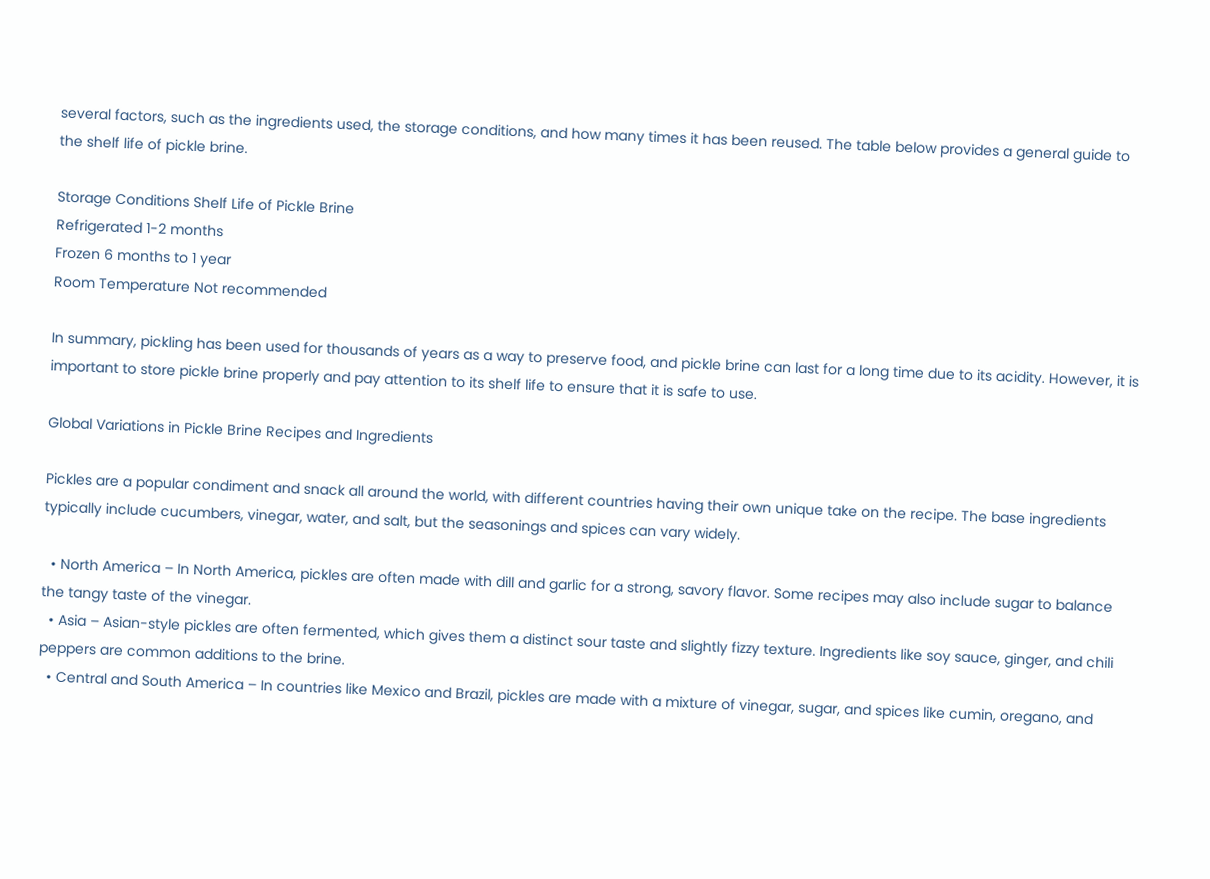several factors, such as the ingredients used, the storage conditions, and how many times it has been reused. The table below provides a general guide to the shelf life of pickle brine.

Storage Conditions Shelf Life of Pickle Brine
Refrigerated 1-2 months
Frozen 6 months to 1 year
Room Temperature Not recommended

In summary, pickling has been used for thousands of years as a way to preserve food, and pickle brine can last for a long time due to its acidity. However, it is important to store pickle brine properly and pay attention to its shelf life to ensure that it is safe to use.

Global Variations in Pickle Brine Recipes and Ingredients

Pickles are a popular condiment and snack all around the world, with different countries having their own unique take on the recipe. The base ingredients typically include cucumbers, vinegar, water, and salt, but the seasonings and spices can vary widely.

  • North America – In North America, pickles are often made with dill and garlic for a strong, savory flavor. Some recipes may also include sugar to balance the tangy taste of the vinegar.
  • Asia – Asian-style pickles are often fermented, which gives them a distinct sour taste and slightly fizzy texture. Ingredients like soy sauce, ginger, and chili peppers are common additions to the brine.
  • Central and South America – In countries like Mexico and Brazil, pickles are made with a mixture of vinegar, sugar, and spices like cumin, oregano, and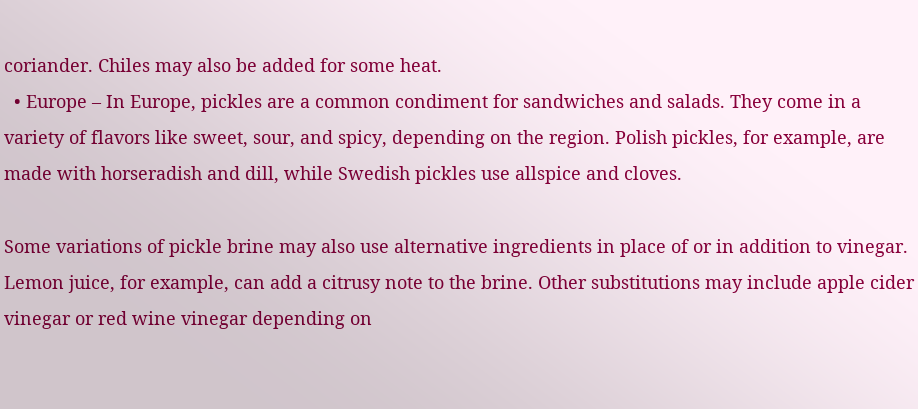coriander. Chiles may also be added for some heat.
  • Europe – In Europe, pickles are a common condiment for sandwiches and salads. They come in a variety of flavors like sweet, sour, and spicy, depending on the region. Polish pickles, for example, are made with horseradish and dill, while Swedish pickles use allspice and cloves.

Some variations of pickle brine may also use alternative ingredients in place of or in addition to vinegar. Lemon juice, for example, can add a citrusy note to the brine. Other substitutions may include apple cider vinegar or red wine vinegar depending on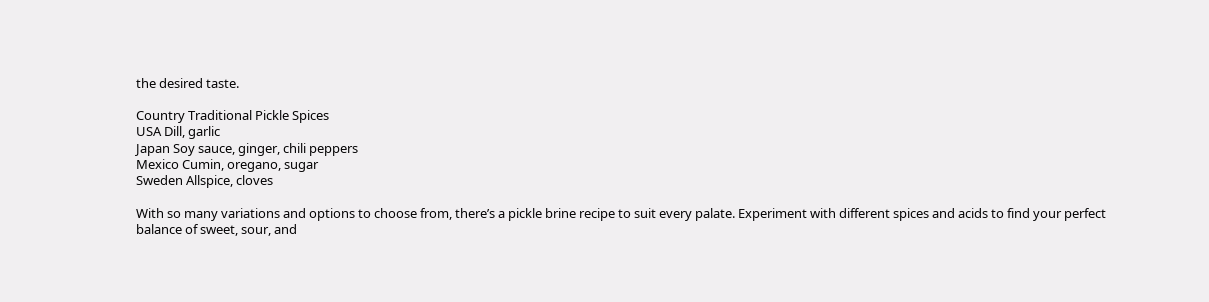the desired taste.

Country Traditional Pickle Spices
USA Dill, garlic
Japan Soy sauce, ginger, chili peppers
Mexico Cumin, oregano, sugar
Sweden Allspice, cloves

With so many variations and options to choose from, there’s a pickle brine recipe to suit every palate. Experiment with different spices and acids to find your perfect balance of sweet, sour, and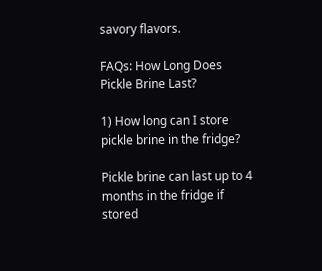savory flavors.

FAQs: How Long Does Pickle Brine Last?

1) How long can I store pickle brine in the fridge?

Pickle brine can last up to 4 months in the fridge if stored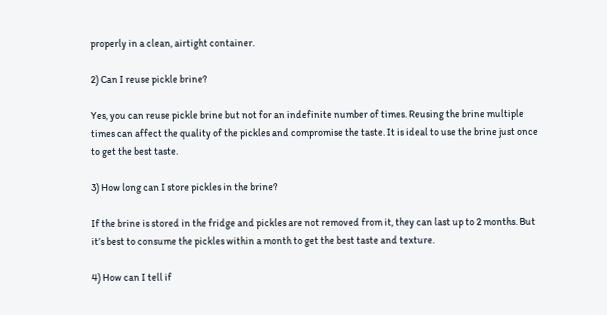properly in a clean, airtight container.

2) Can I reuse pickle brine?

Yes, you can reuse pickle brine but not for an indefinite number of times. Reusing the brine multiple times can affect the quality of the pickles and compromise the taste. It is ideal to use the brine just once to get the best taste.

3) How long can I store pickles in the brine?

If the brine is stored in the fridge and pickles are not removed from it, they can last up to 2 months. But it’s best to consume the pickles within a month to get the best taste and texture.

4) How can I tell if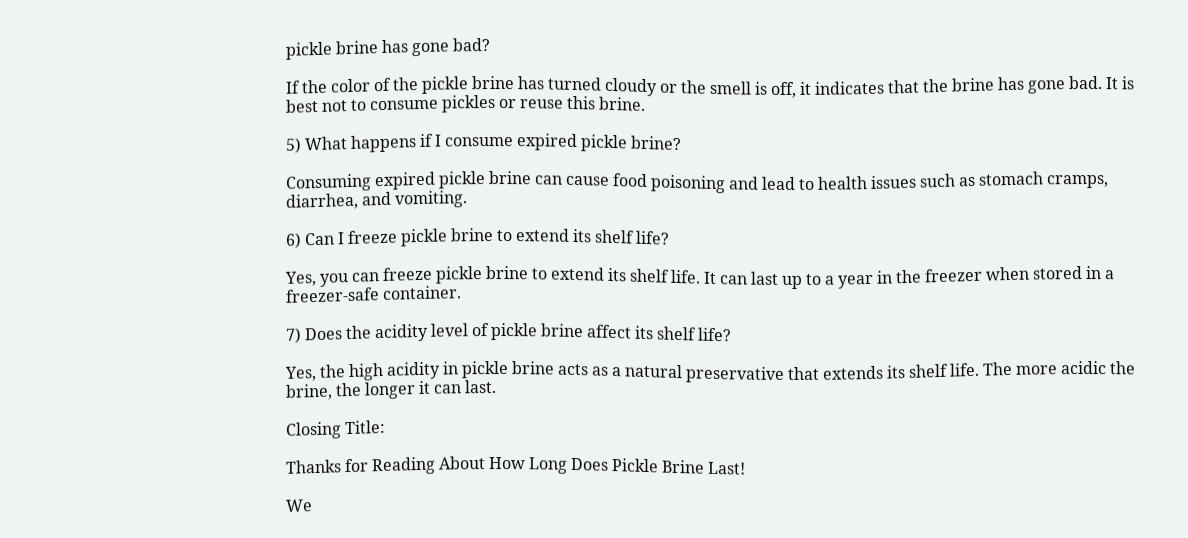pickle brine has gone bad?

If the color of the pickle brine has turned cloudy or the smell is off, it indicates that the brine has gone bad. It is best not to consume pickles or reuse this brine.

5) What happens if I consume expired pickle brine?

Consuming expired pickle brine can cause food poisoning and lead to health issues such as stomach cramps, diarrhea, and vomiting.

6) Can I freeze pickle brine to extend its shelf life?

Yes, you can freeze pickle brine to extend its shelf life. It can last up to a year in the freezer when stored in a freezer-safe container.

7) Does the acidity level of pickle brine affect its shelf life?

Yes, the high acidity in pickle brine acts as a natural preservative that extends its shelf life. The more acidic the brine, the longer it can last.

Closing Title:

Thanks for Reading About How Long Does Pickle Brine Last!

We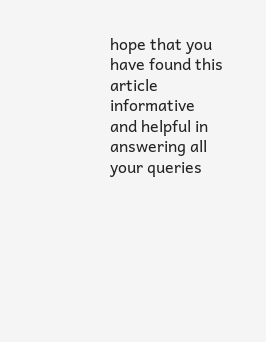hope that you have found this article informative and helpful in answering all your queries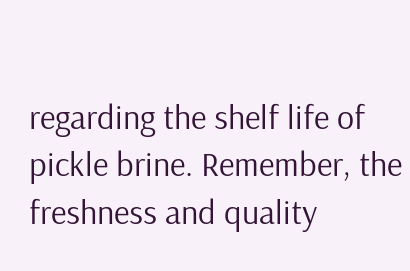regarding the shelf life of pickle brine. Remember, the freshness and quality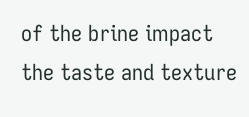of the brine impact the taste and texture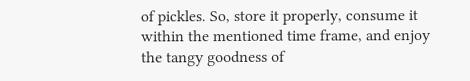of pickles. So, store it properly, consume it within the mentioned time frame, and enjoy the tangy goodness of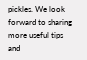pickles. We look forward to sharing more useful tips and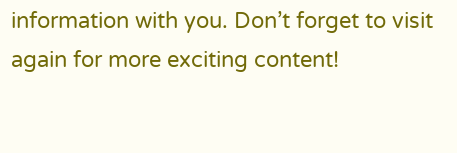information with you. Don’t forget to visit again for more exciting content!